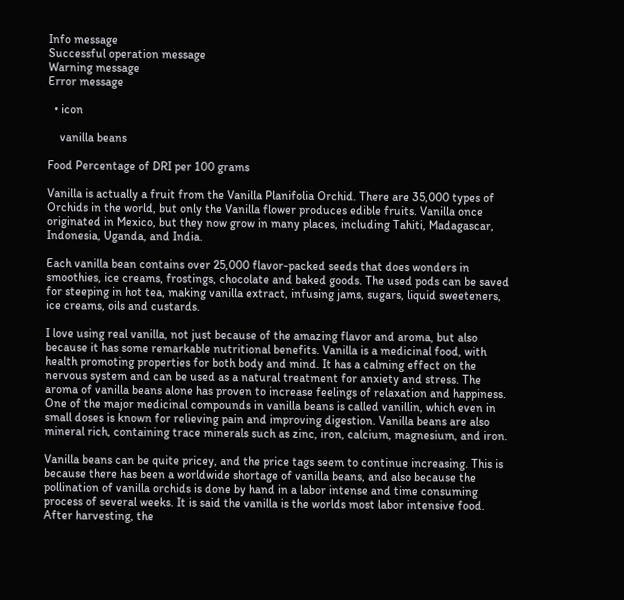Info message
Successful operation message
Warning message
Error message

  • icon

    vanilla beans

Food Percentage of DRI per 100 grams

Vanilla is actually a fruit from the Vanilla Planifolia Orchid. There are 35,000 types of Orchids in the world, but only the Vanilla flower produces edible fruits. Vanilla once originated in Mexico, but they now grow in many places, including Tahiti, Madagascar, Indonesia, Uganda, and India.

Each vanilla bean contains over 25,000 flavor-packed seeds that does wonders in smoothies, ice creams, frostings, chocolate and baked goods. The used pods can be saved for steeping in hot tea, making vanilla extract, infusing jams, sugars, liquid sweeteners, ice creams, oils and custards.

I love using real vanilla, not just because of the amazing flavor and aroma, but also because it has some remarkable nutritional benefits. Vanilla is a medicinal food, with health promoting properties for both body and mind. It has a calming effect on the nervous system and can be used as a natural treatment for anxiety and stress. The aroma of vanilla beans alone has proven to increase feelings of relaxation and happiness. One of the major medicinal compounds in vanilla beans is called vanillin, which even in small doses is known for relieving pain and improving digestion. Vanilla beans are also mineral rich, containing trace minerals such as zinc, iron, calcium, magnesium, and iron.

Vanilla beans can be quite pricey, and the price tags seem to continue increasing. This is because there has been a worldwide shortage of vanilla beans, and also because the pollination of vanilla orchids is done by hand in a labor intense and time consuming process of several weeks. It is said the vanilla is the worlds most labor intensive food. After harvesting, the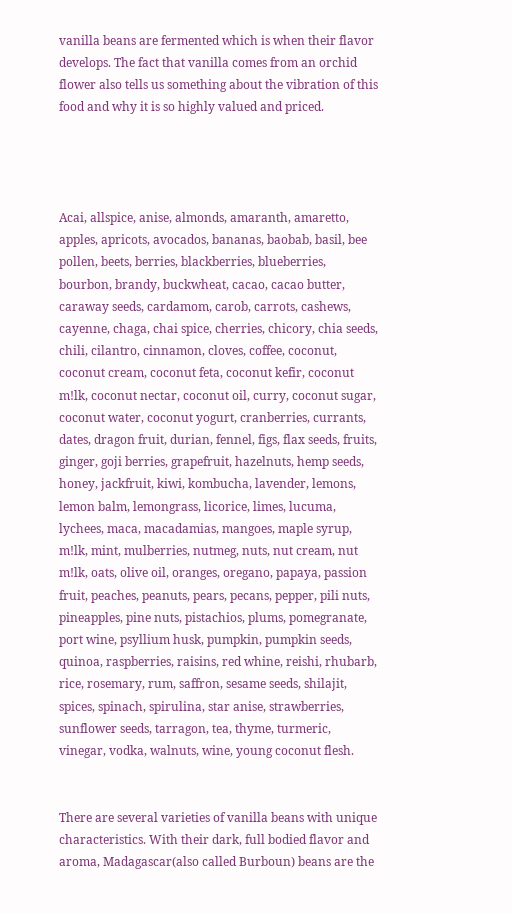vanilla beans are fermented which is when their flavor develops. The fact that vanilla comes from an orchid flower also tells us something about the vibration of this food and why it is so highly valued and priced.




Acai, allspice, anise, almonds, amaranth, amaretto, apples, apricots, avocados, bananas, baobab, basil, bee pollen, beets, berries, blackberries, blueberries, bourbon, brandy, buckwheat, cacao, cacao butter, caraway seeds, cardamom, carob, carrots, cashews, cayenne, chaga, chai spice, cherries, chicory, chia seeds, chili, cilantro, cinnamon, cloves, coffee, coconut, coconut cream, coconut feta, coconut kefir, coconut m!lk, coconut nectar, coconut oil, curry, coconut sugar, coconut water, coconut yogurt, cranberries, currants, dates, dragon fruit, durian, fennel, figs, flax seeds, fruits, ginger, goji berries, grapefruit, hazelnuts, hemp seeds, honey, jackfruit, kiwi, kombucha, lavender, lemons, lemon balm, lemongrass, licorice, limes, lucuma, lychees, maca, macadamias, mangoes, maple syrup, m!lk, mint, mulberries, nutmeg, nuts, nut cream, nut m!lk, oats, olive oil, oranges, oregano, papaya, passion fruit, peaches, peanuts, pears, pecans, pepper, pili nuts, pineapples, pine nuts, pistachios, plums, pomegranate, port wine, psyllium husk, pumpkin, pumpkin seeds, quinoa, raspberries, raisins, red whine, reishi, rhubarb, rice, rosemary, rum, saffron, sesame seeds, shilajit, spices, spinach, spirulina, star anise, strawberries, sunflower seeds, tarragon, tea, thyme, turmeric, vinegar, vodka, walnuts, wine, young coconut flesh.


There are several varieties of vanilla beans with unique characteristics. With their dark, full bodied flavor and aroma, Madagascar(also called Burboun) beans are the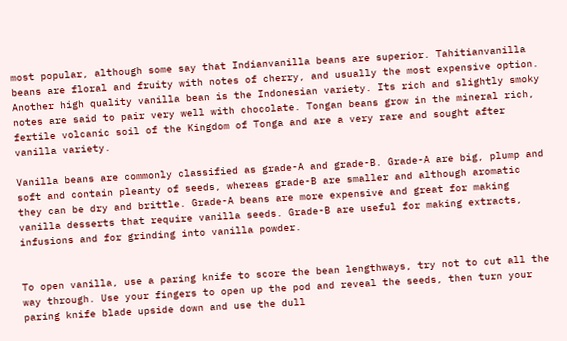most popular, although some say that Indianvanilla beans are superior. Tahitianvanilla beans are floral and fruity with notes of cherry, and usually the most expensive option. Another high quality vanilla bean is the Indonesian variety. Its rich and slightly smoky notes are said to pair very well with chocolate. Tongan beans grow in the mineral rich, fertile volcanic soil of the Kingdom of Tonga and are a very rare and sought after vanilla variety.

Vanilla beans are commonly classified as grade-A and grade-B. Grade-A are big, plump and soft and contain pleanty of seeds, whereas grade-B are smaller and although aromatic they can be dry and brittle. Grade-A beans are more expensive and great for making vanilla desserts that require vanilla seeds. Grade-B are useful for making extracts, infusions and for grinding into vanilla powder.


To open vanilla, use a paring knife to score the bean lengthways, try not to cut all the way through. Use your fingers to open up the pod and reveal the seeds, then turn your paring knife blade upside down and use the dull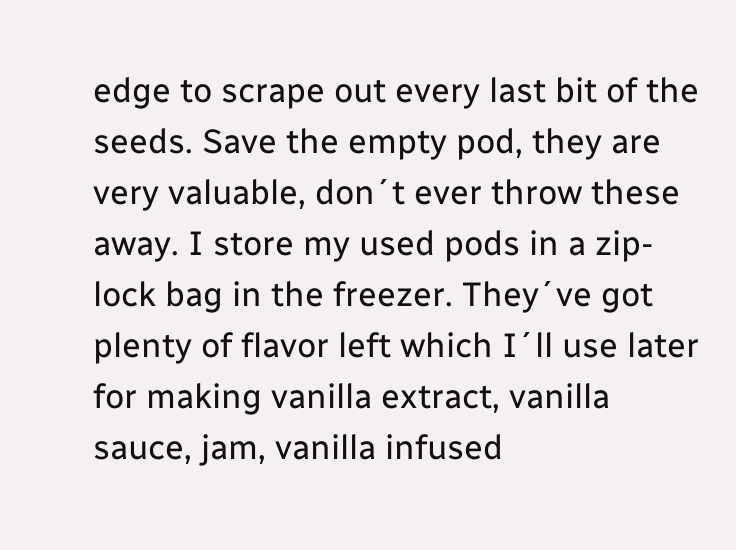edge to scrape out every last bit of the seeds. Save the empty pod, they are very valuable, don´t ever throw these away. I store my used pods in a zip-lock bag in the freezer. They´ve got plenty of flavor left which I´ll use later for making vanilla extract, vanilla sauce, jam, vanilla infused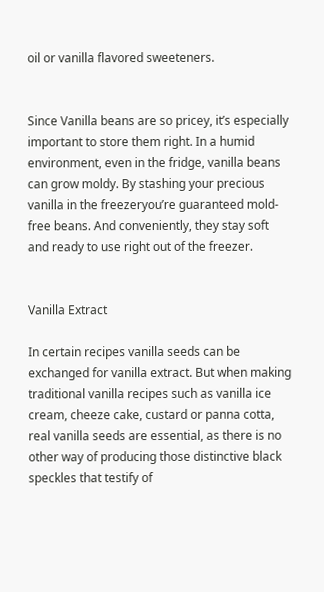oil or vanilla flavored sweeteners.


Since Vanilla beans are so pricey, it’s especially important to store them right. In a humid environment, even in the fridge, vanilla beans can grow moldy. By stashing your precious vanilla in the freezeryou’re guaranteed mold-free beans. And conveniently, they stay soft and ready to use right out of the freezer.


Vanilla Extract

In certain recipes vanilla seeds can be exchanged for vanilla extract. But when making traditional vanilla recipes such as vanilla ice cream, cheeze cake, custard or panna cotta, real vanilla seeds are essential, as there is no other way of producing those distinctive black speckles that testify of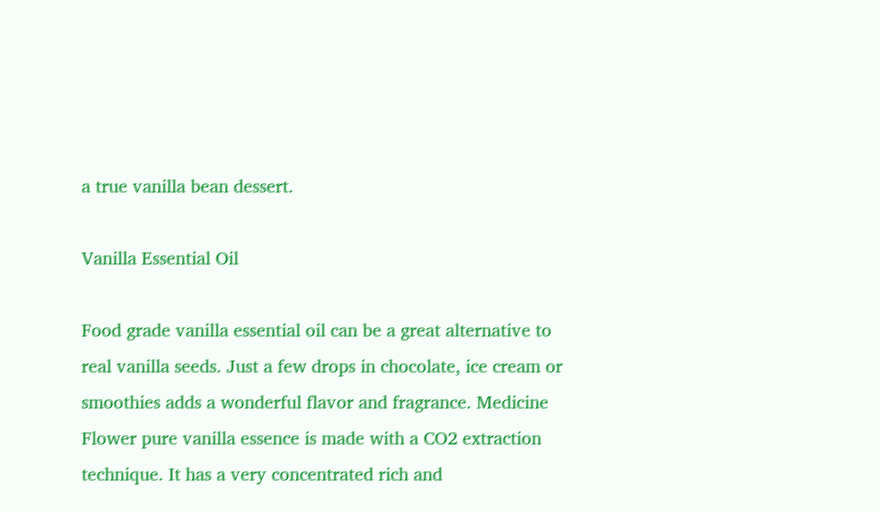a true vanilla bean dessert.

Vanilla Essential Oil

Food grade vanilla essential oil can be a great alternative to real vanilla seeds. Just a few drops in chocolate, ice cream or smoothies adds a wonderful flavor and fragrance. Medicine Flower pure vanilla essence is made with a CO2 extraction technique. It has a very concentrated rich and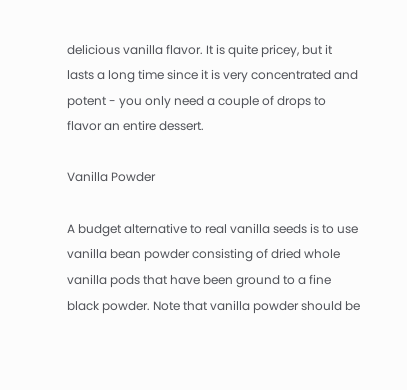delicious vanilla flavor. It is quite pricey, but it lasts a long time since it is very concentrated and potent - you only need a couple of drops to flavor an entire dessert.

Vanilla Powder

A budget alternative to real vanilla seeds is to use vanilla bean powder consisting of dried whole vanilla pods that have been ground to a fine black powder. Note that vanilla powder should be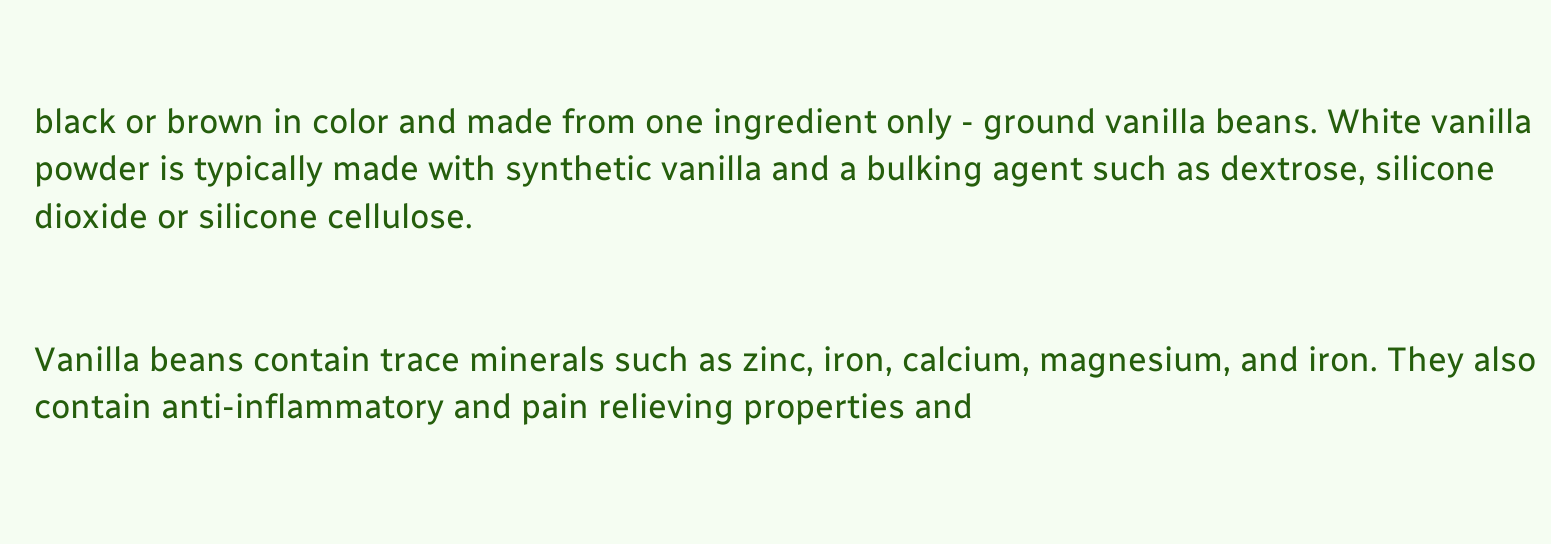black or brown in color and made from one ingredient only - ground vanilla beans. White vanilla powder is typically made with synthetic vanilla and a bulking agent such as dextrose, silicone dioxide or silicone cellulose.


Vanilla beans contain trace minerals such as zinc, iron, calcium, magnesium, and iron. They also contain anti-inflammatory and pain relieving properties and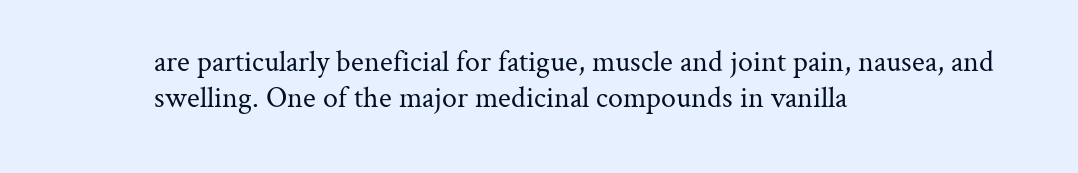are particularly beneficial for fatigue, muscle and joint pain, nausea, and swelling. One of the major medicinal compounds in vanilla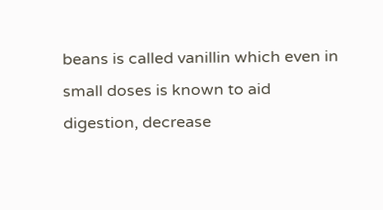beans is called vanillin which even in small doses is known to aid digestion, decrease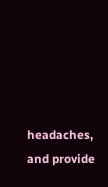headaches, and provide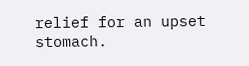relief for an upset stomach.